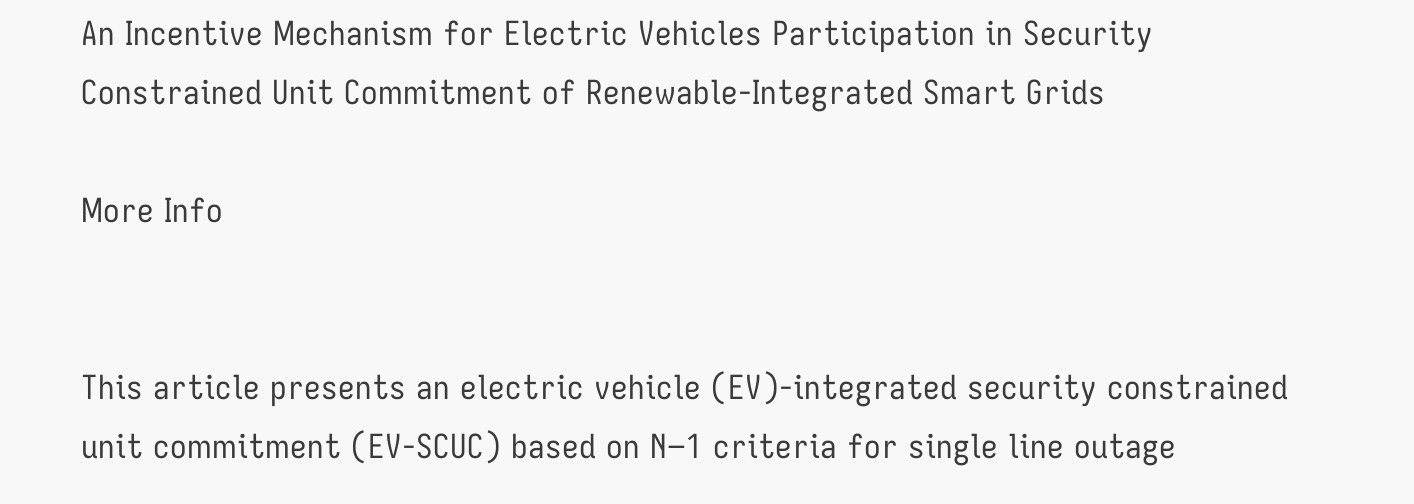An Incentive Mechanism for Electric Vehicles Participation in Security Constrained Unit Commitment of Renewable-Integrated Smart Grids

More Info


This article presents an electric vehicle (EV)-integrated security constrained unit commitment (EV-SCUC) based on N−1 criteria for single line outage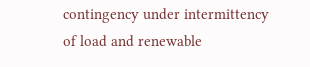contingency under intermittency of load and renewable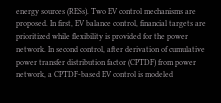energy sources (RESs). Two EV control mechanisms are proposed. In first, EV balance control, financial targets are prioritized while flexibility is provided for the power network. In second control, after derivation of cumulative power transfer distribution factor (CPTDF) from power network, a CPTDF-based EV control is modeled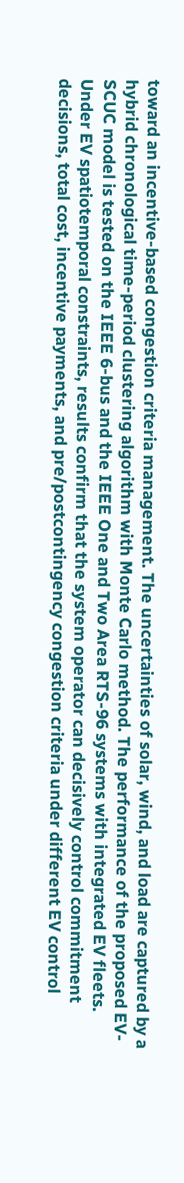toward an incentive-based congestion criteria management. The uncertainties of solar, wind, and load are captured by a hybrid chronological time-period clustering algorithm with Monte Carlo method. The performance of the proposed EV-SCUC model is tested on the IEEE 6-bus and the IEEE One and Two Area RTS-96 systems with integrated EV fleets. Under EV spatiotemporal constraints, results confirm that the system operator can decisively control commitment decisions, total cost, incentive payments, and pre/postcontingency congestion criteria under different EV control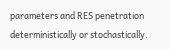parameters and RES penetration deterministically or stochastically.